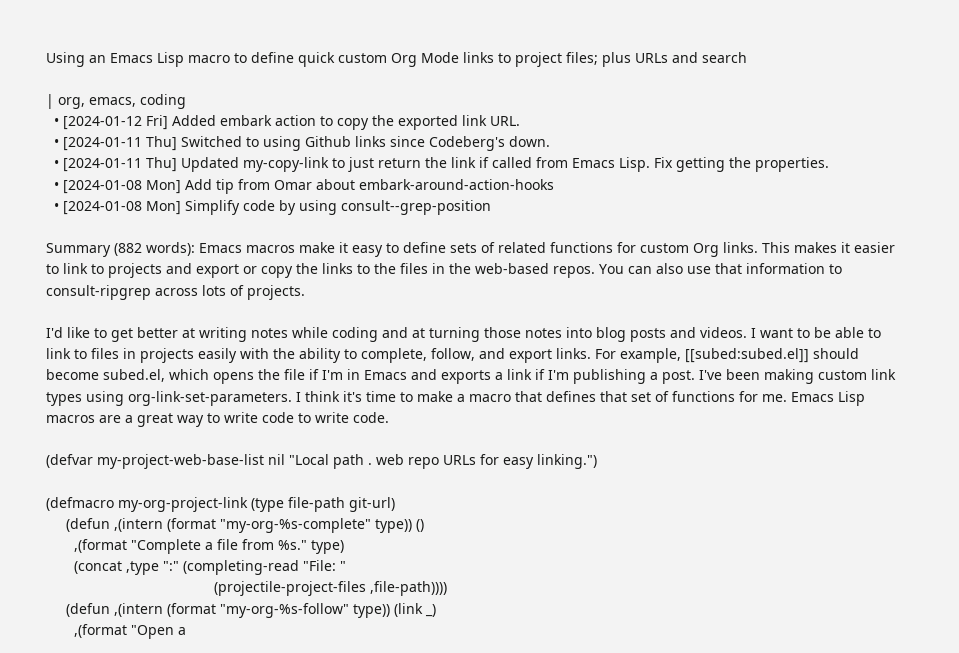Using an Emacs Lisp macro to define quick custom Org Mode links to project files; plus URLs and search

| org, emacs, coding
  • [2024-01-12 Fri] Added embark action to copy the exported link URL.
  • [2024-01-11 Thu] Switched to using Github links since Codeberg's down.
  • [2024-01-11 Thu] Updated my-copy-link to just return the link if called from Emacs Lisp. Fix getting the properties.
  • [2024-01-08 Mon] Add tip from Omar about embark-around-action-hooks
  • [2024-01-08 Mon] Simplify code by using consult--grep-position

Summary (882 words): Emacs macros make it easy to define sets of related functions for custom Org links. This makes it easier to link to projects and export or copy the links to the files in the web-based repos. You can also use that information to consult-ripgrep across lots of projects.

I'd like to get better at writing notes while coding and at turning those notes into blog posts and videos. I want to be able to link to files in projects easily with the ability to complete, follow, and export links. For example, [[subed:subed.el]] should become subed.el, which opens the file if I'm in Emacs and exports a link if I'm publishing a post. I've been making custom link types using org-link-set-parameters. I think it's time to make a macro that defines that set of functions for me. Emacs Lisp macros are a great way to write code to write code.

(defvar my-project-web-base-list nil "Local path . web repo URLs for easy linking.")

(defmacro my-org-project-link (type file-path git-url)
     (defun ,(intern (format "my-org-%s-complete" type)) ()
       ,(format "Complete a file from %s." type)
       (concat ,type ":" (completing-read "File: "
                                          (projectile-project-files ,file-path))))
     (defun ,(intern (format "my-org-%s-follow" type)) (link _)
       ,(format "Open a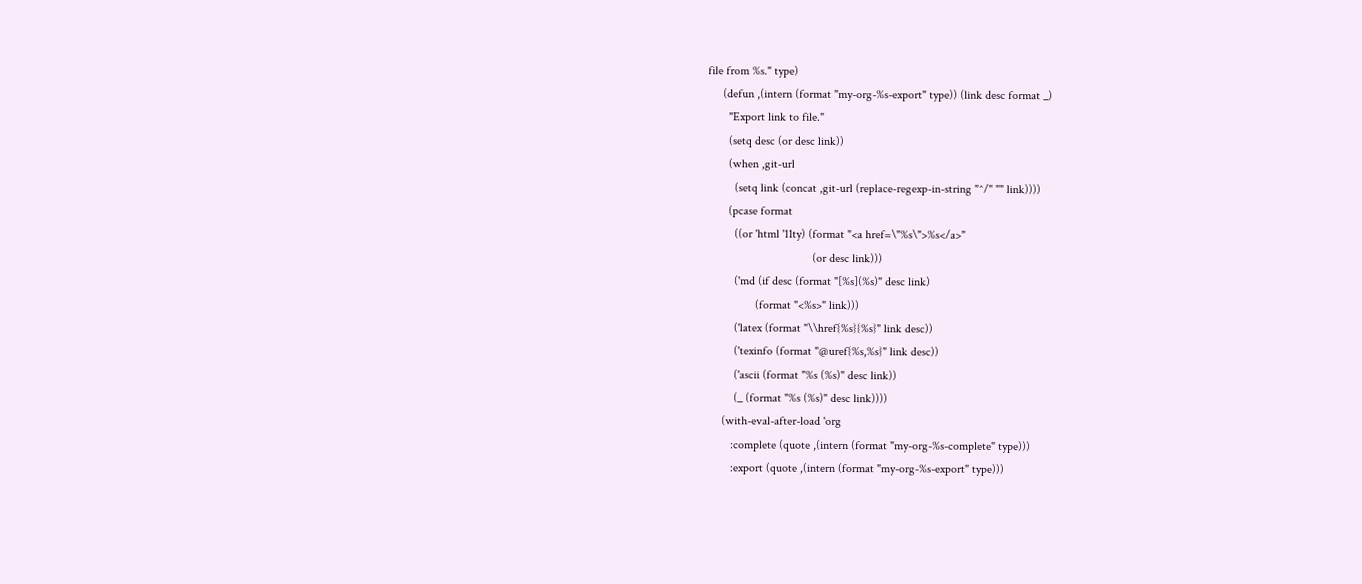file from %s." type)
     (defun ,(intern (format "my-org-%s-export" type)) (link desc format _)
       "Export link to file."
       (setq desc (or desc link))
       (when ,git-url
         (setq link (concat ,git-url (replace-regexp-in-string "^/" "" link))))
       (pcase format
         ((or 'html '11ty) (format "<a href=\"%s\">%s</a>"
                                   (or desc link)))
         ('md (if desc (format "[%s](%s)" desc link)
                (format "<%s>" link)))
         ('latex (format "\\href{%s}{%s}" link desc))
         ('texinfo (format "@uref{%s,%s}" link desc))
         ('ascii (format "%s (%s)" desc link))
         (_ (format "%s (%s)" desc link))))
     (with-eval-after-load 'org
        :complete (quote ,(intern (format "my-org-%s-complete" type)))
        :export (quote ,(intern (format "my-org-%s-export" type)))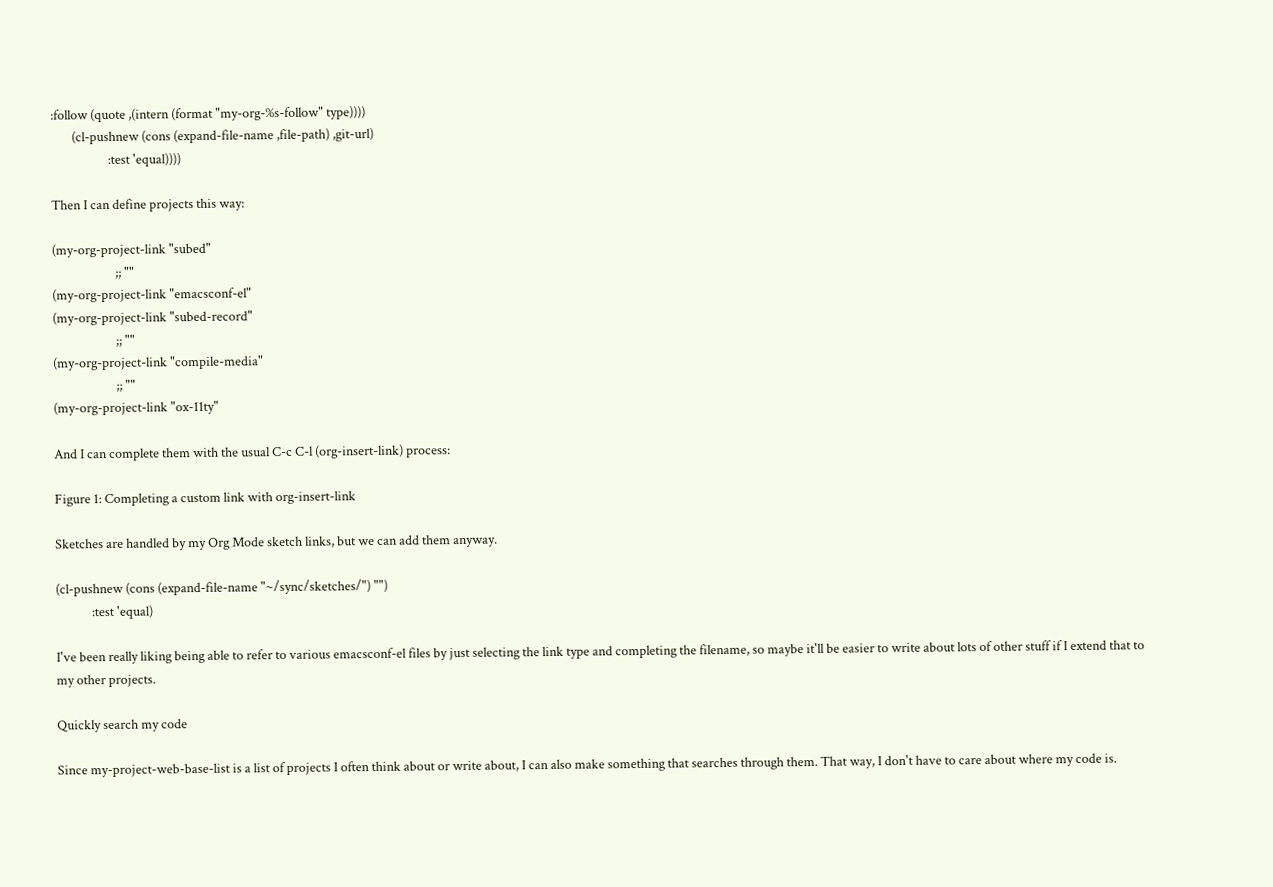:follow (quote ,(intern (format "my-org-%s-follow" type))))
       (cl-pushnew (cons (expand-file-name ,file-path) ,git-url)
                   :test 'equal))))

Then I can define projects this way:

(my-org-project-link "subed"
                     ;; ""
(my-org-project-link "emacsconf-el"
(my-org-project-link "subed-record"
                     ;; ""
(my-org-project-link "compile-media"
                     ;; ""
(my-org-project-link "ox-11ty"

And I can complete them with the usual C-c C-l (org-insert-link) process:

Figure 1: Completing a custom link with org-insert-link

Sketches are handled by my Org Mode sketch links, but we can add them anyway.

(cl-pushnew (cons (expand-file-name "~/sync/sketches/") "")
            :test 'equal)

I've been really liking being able to refer to various emacsconf-el files by just selecting the link type and completing the filename, so maybe it'll be easier to write about lots of other stuff if I extend that to my other projects.

Quickly search my code

Since my-project-web-base-list is a list of projects I often think about or write about, I can also make something that searches through them. That way, I don't have to care about where my code is.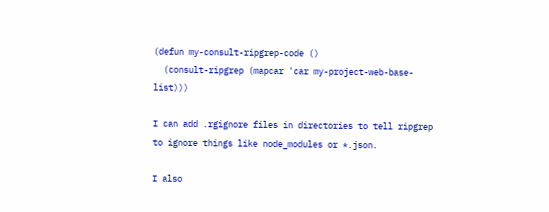(defun my-consult-ripgrep-code ()
  (consult-ripgrep (mapcar 'car my-project-web-base-list)))

I can add .rgignore files in directories to tell ripgrep to ignore things like node_modules or *.json.

I also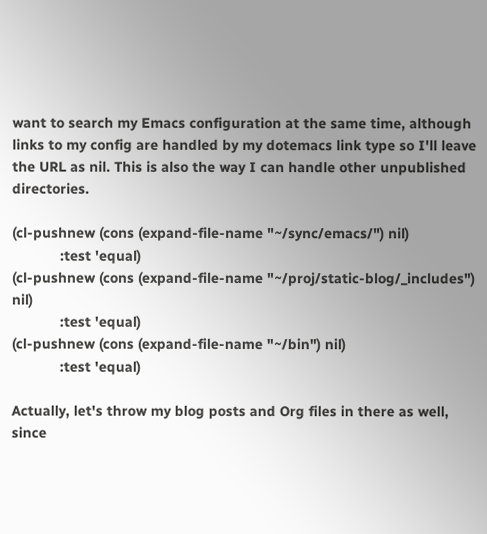want to search my Emacs configuration at the same time, although links to my config are handled by my dotemacs link type so I'll leave the URL as nil. This is also the way I can handle other unpublished directories.

(cl-pushnew (cons (expand-file-name "~/sync/emacs/") nil)
            :test 'equal)
(cl-pushnew (cons (expand-file-name "~/proj/static-blog/_includes") nil)
            :test 'equal)
(cl-pushnew (cons (expand-file-name "~/bin") nil)
            :test 'equal)

Actually, let's throw my blog posts and Org files in there as well, since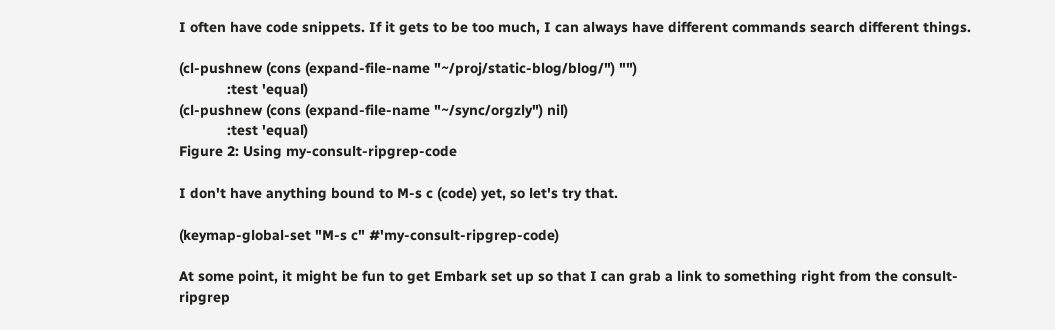I often have code snippets. If it gets to be too much, I can always have different commands search different things.

(cl-pushnew (cons (expand-file-name "~/proj/static-blog/blog/") "")
            :test 'equal)
(cl-pushnew (cons (expand-file-name "~/sync/orgzly") nil)
            :test 'equal)
Figure 2: Using my-consult-ripgrep-code

I don't have anything bound to M-s c (code) yet, so let's try that.

(keymap-global-set "M-s c" #'my-consult-ripgrep-code)

At some point, it might be fun to get Embark set up so that I can grab a link to something right from the consult-ripgrep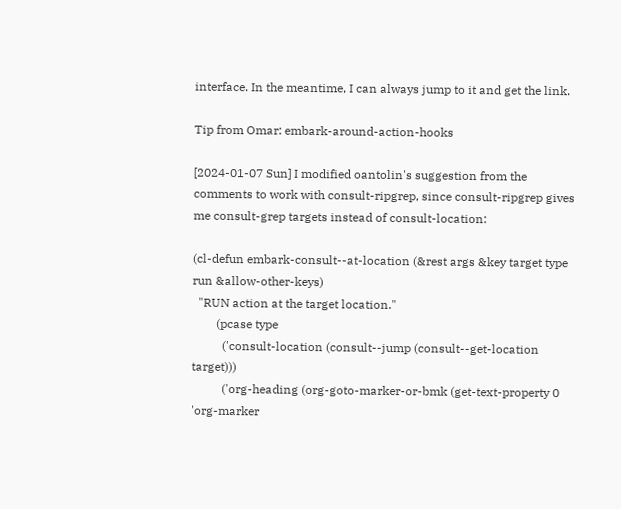interface. In the meantime, I can always jump to it and get the link.

Tip from Omar: embark-around-action-hooks

[2024-01-07 Sun] I modified oantolin's suggestion from the comments to work with consult-ripgrep, since consult-ripgrep gives me consult-grep targets instead of consult-location:

(cl-defun embark-consult--at-location (&rest args &key target type run &allow-other-keys)
  "RUN action at the target location."
        (pcase type
          ('consult-location (consult--jump (consult--get-location target)))
          ('org-heading (org-goto-marker-or-bmk (get-text-property 0 'org-marker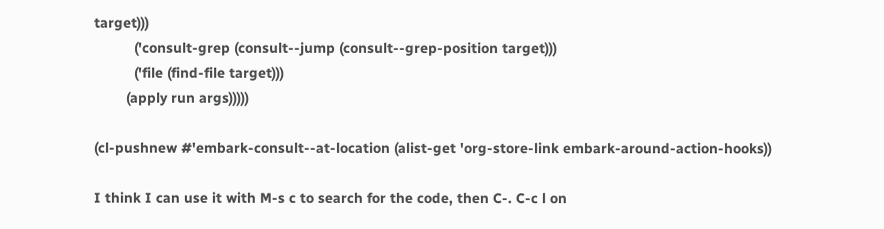target)))
          ('consult-grep (consult--jump (consult--grep-position target)))
          ('file (find-file target)))
        (apply run args)))))

(cl-pushnew #'embark-consult--at-location (alist-get 'org-store-link embark-around-action-hooks))

I think I can use it with M-s c to search for the code, then C-. C-c l on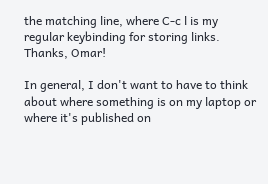the matching line, where C-c l is my regular keybinding for storing links. Thanks, Omar!

In general, I don't want to have to think about where something is on my laptop or where it's published on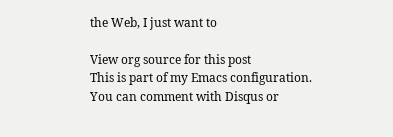the Web, I just want to

View org source for this post
This is part of my Emacs configuration.
You can comment with Disqus or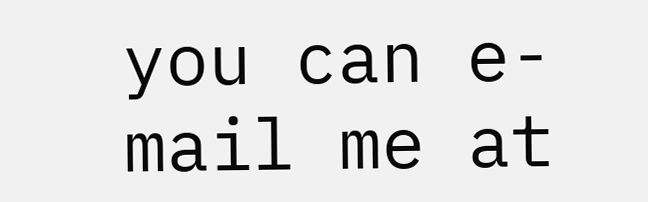you can e-mail me at